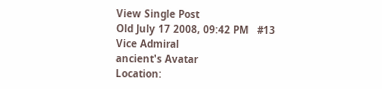View Single Post
Old July 17 2008, 09:42 PM   #13
Vice Admiral
ancient's Avatar
Location: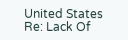United States
Re: Lack Of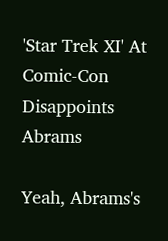'Star Trek XI' At Comic-Con Disappoints Abrams

Yeah, Abrams's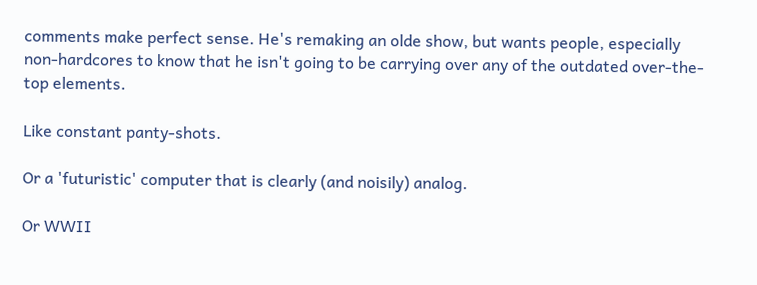comments make perfect sense. He's remaking an olde show, but wants people, especially non-hardcores to know that he isn't going to be carrying over any of the outdated over-the-top elements.

Like constant panty-shots.

Or a 'futuristic' computer that is clearly (and noisily) analog.

Or WWII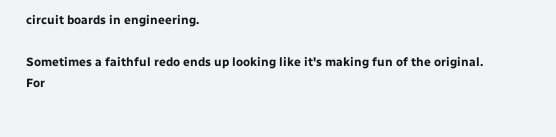circuit boards in engineering.

Sometimes a faithful redo ends up looking like it's making fun of the original. For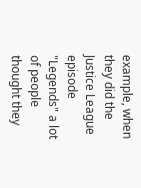example, when they did the Justice League episode "Legends" a lot of people thought they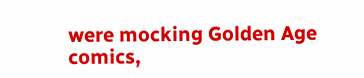were mocking Golden Age comics,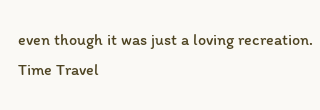even though it was just a loving recreation.
Time Travel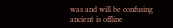was and will be confusing
ancient is offline